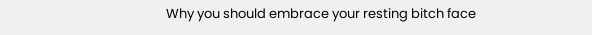Why you should embrace your resting bitch face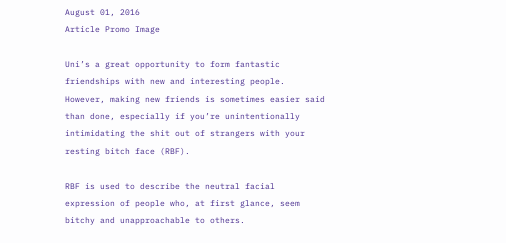August 01, 2016
Article Promo Image

Uni’s a great opportunity to form fantastic friendships with new and interesting people. However, making new friends is sometimes easier said than done, especially if you’re unintentionally intimidating the shit out of strangers with your resting bitch face (RBF).

RBF is used to describe the neutral facial expression of people who, at first glance, seem bitchy and unapproachable to others.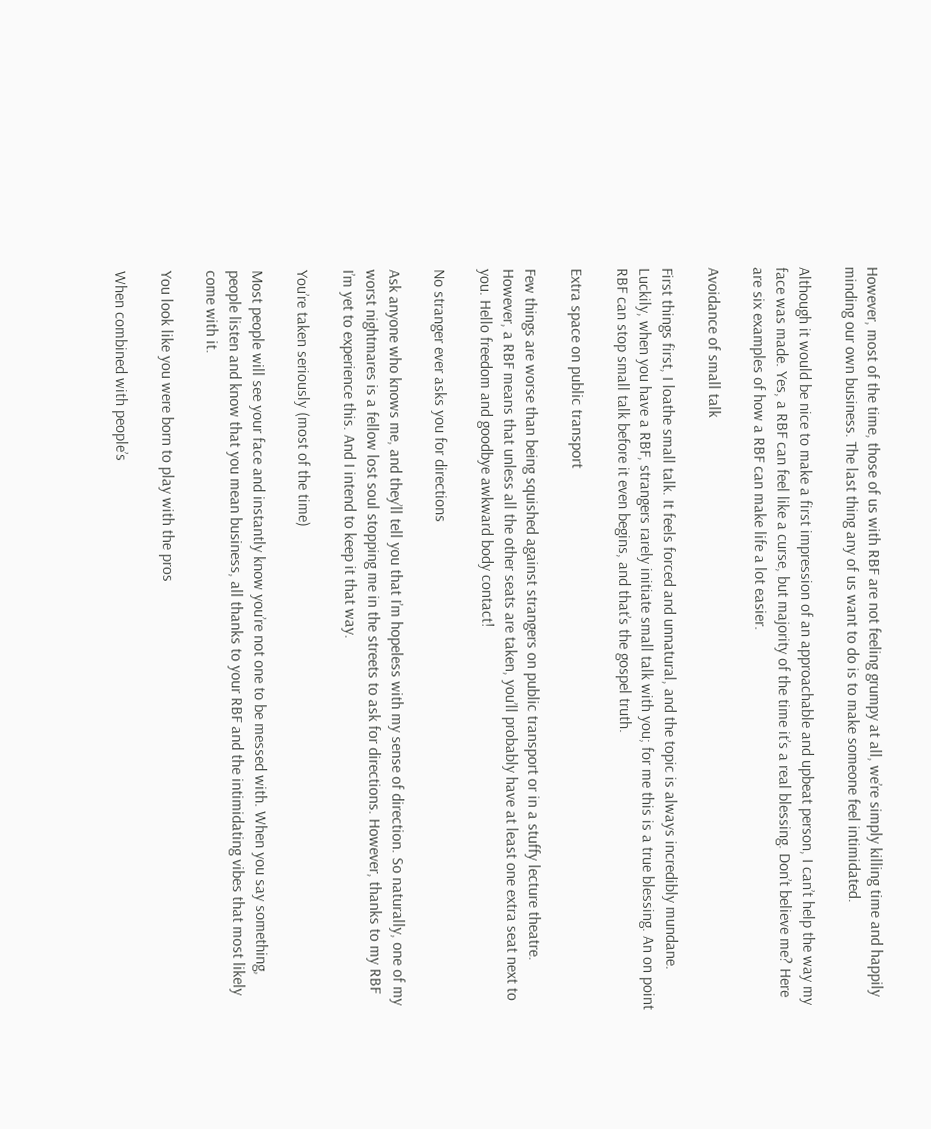However, most of the time, those of us with RBF are not feeling grumpy at all, we’re simply killing time and happily minding our own business. The last thing any of us want to do is to make someone feel intimidated.

Although it would be nice to make a first impression of an approachable and upbeat person, I can’t help the way my face was made. Yes, a RBF can feel like a curse, but majority of the time it’s a real blessing. Don’t believe me? Here are six examples of how a RBF can make life a lot easier.

Avoidance of small talk

First things first, I loathe small talk. It feels forced and unnatural, and the topic is always incredibly mundane. Luckily, when you have a RBF, strangers rarely initiate small talk with you; for me this is a true blessing. An on point RBF can stop small talk before it even begins, and that’s the gospel truth.

Extra space on public transport

Few things are worse than being squished against strangers on public transport or in a stuffy lecture theatre. However, a RBF means that unless all the other seats are taken, you’ll probably have at least one extra seat next to you. Hello freedom and goodbye awkward body contact!

No stranger ever asks you for directions

Ask anyone who knows me, and they’ll tell you that I’m hopeless with my sense of direction. So naturally, one of my worst nightmares is a fellow lost soul stopping me in the streets to ask for directions. However, thanks to my RBF I’m yet to experience this. And I intend to keep it that way.

You’re taken seriously (most of the time)

Most people will see your face and instantly know you’re not one to be messed with. When you say something, people listen and know that you mean business, all thanks to your RBF and the intimidating vibes that most likely come with it.

You look like you were born to play with the pros

When combined with people’s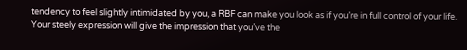tendency to feel slightly intimidated by you, a RBF can make you look as if you’re in full control of your life. Your steely expression will give the impression that you’ve the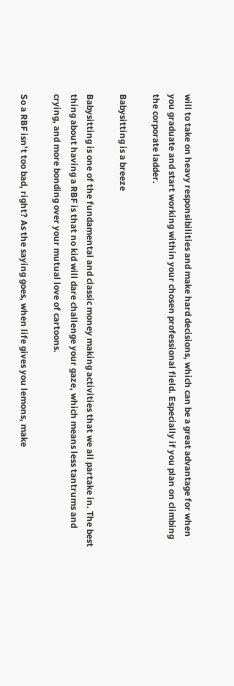will to take on heavy responsibilities and make hard decisions, which can be a great advantage for when you graduate and start working within your chosen professional field. Especially if you plan on climbing the corporate ladder.

Babysitting is a breeze

Babysitting is one of the fundamental and classic money making activities that we all partake in. The best thing about having a RBF is that no kid will dare challenge your gaze, which means less tantrums and crying, and more bonding over your mutual love of cartoons.

So a RBF isn’t too bad, right? As the saying goes, when life gives you lemons, make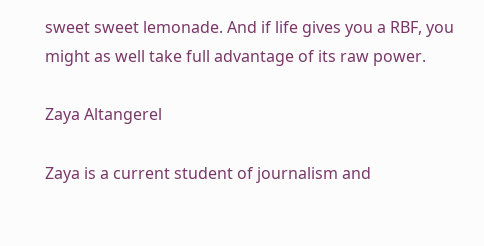sweet sweet lemonade. And if life gives you a RBF, you might as well take full advantage of its raw power.

Zaya Altangerel

Zaya is a current student of journalism and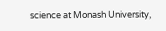science at Monash University,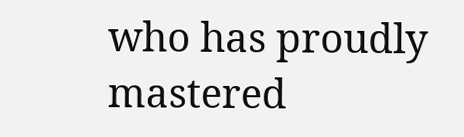who has proudly mastered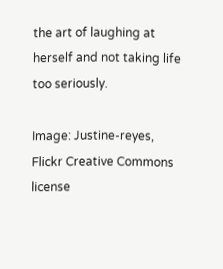the art of laughing at herself and not taking life too seriously.

Image: Justine-reyes, Flickr Creative Commons license